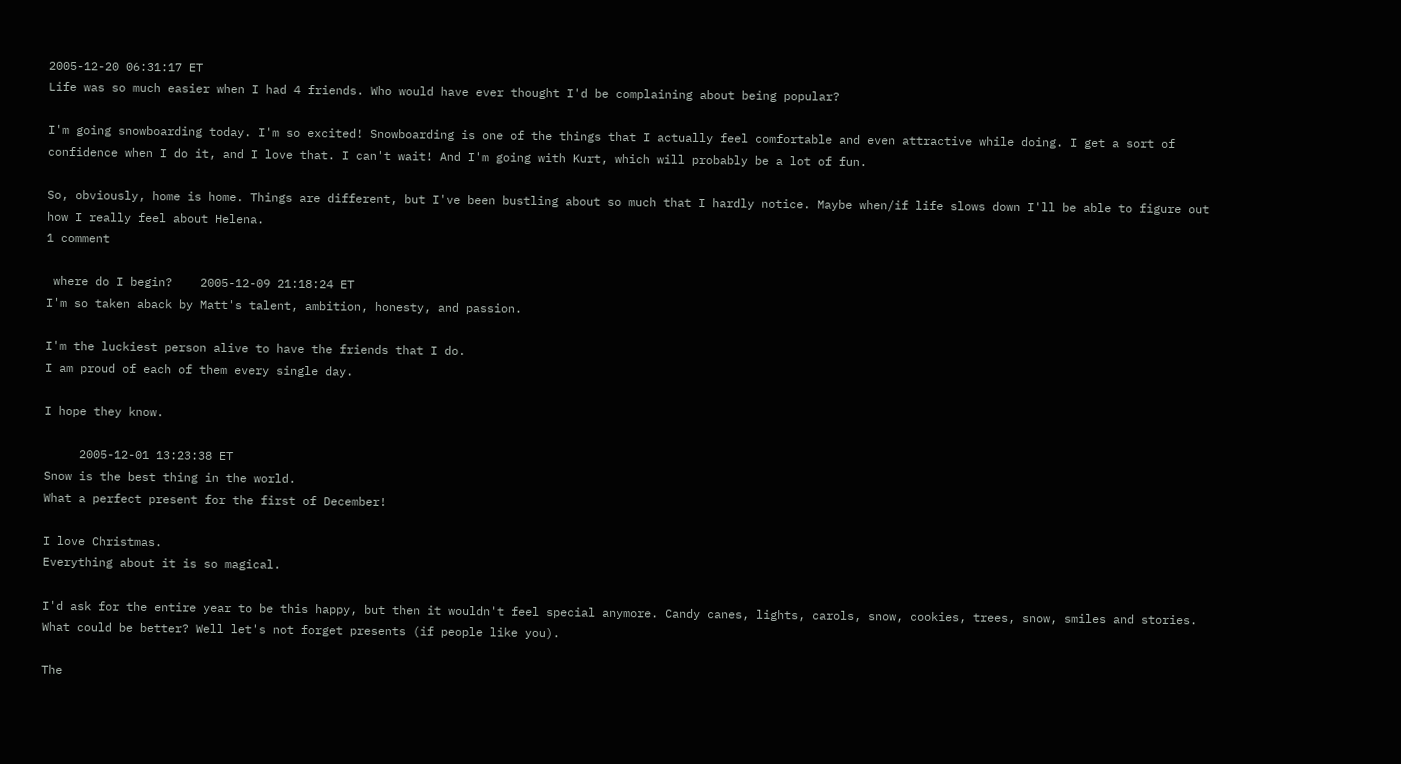2005-12-20 06:31:17 ET
Life was so much easier when I had 4 friends. Who would have ever thought I'd be complaining about being popular?

I'm going snowboarding today. I'm so excited! Snowboarding is one of the things that I actually feel comfortable and even attractive while doing. I get a sort of confidence when I do it, and I love that. I can't wait! And I'm going with Kurt, which will probably be a lot of fun.

So, obviously, home is home. Things are different, but I've been bustling about so much that I hardly notice. Maybe when/if life slows down I'll be able to figure out how I really feel about Helena.
1 comment

 where do I begin?    2005-12-09 21:18:24 ET
I'm so taken aback by Matt's talent, ambition, honesty, and passion.

I'm the luckiest person alive to have the friends that I do.
I am proud of each of them every single day.

I hope they know.

     2005-12-01 13:23:38 ET
Snow is the best thing in the world.
What a perfect present for the first of December!

I love Christmas.
Everything about it is so magical.

I'd ask for the entire year to be this happy, but then it wouldn't feel special anymore. Candy canes, lights, carols, snow, cookies, trees, snow, smiles and stories. What could be better? Well let's not forget presents (if people like you).

The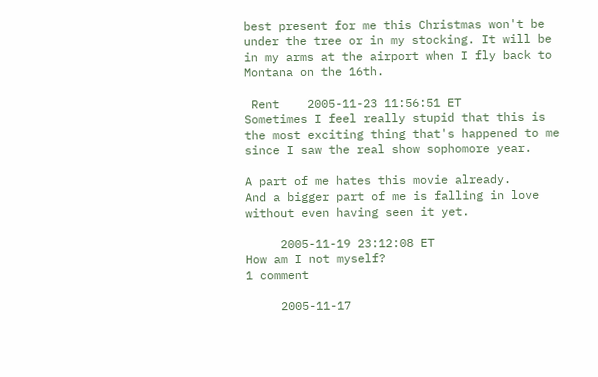best present for me this Christmas won't be under the tree or in my stocking. It will be in my arms at the airport when I fly back to Montana on the 16th.

 Rent    2005-11-23 11:56:51 ET
Sometimes I feel really stupid that this is the most exciting thing that's happened to me since I saw the real show sophomore year.

A part of me hates this movie already.
And a bigger part of me is falling in love without even having seen it yet.

     2005-11-19 23:12:08 ET
How am I not myself?
1 comment

     2005-11-17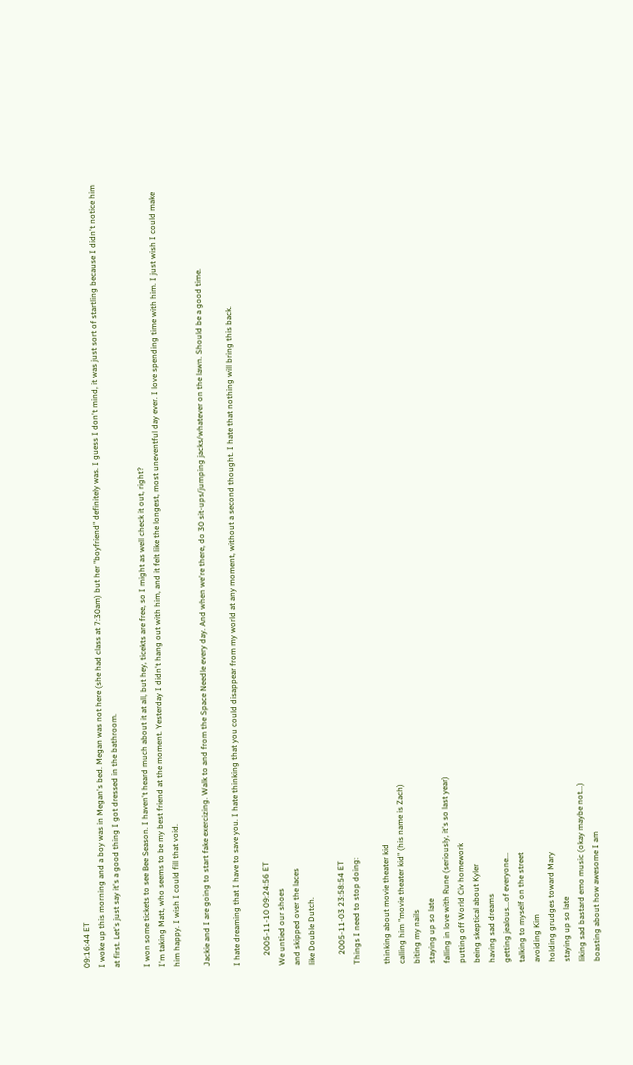09:16:44 ET
I woke up this morning and a boy was in Megan's bed. Megan was not here (she had class at 7:30am) but her "boyfriend" definitely was. I guess I don't mind, it was just sort of startling because I didn't notice him at first. Let's just say it's a good thing I got dressed in the bathroom.

I won some tickets to see Bee Season. I haven't heard much about it at all, but hey, ticekts are free, so I might as well check it out, right?
I'm taking Matt, who seems to be my best friend at the moment. Yesterday I didn't hang out with him, and it felt like the longest, most uneventful day ever. I love spending time with him. I just wish I could make him happy. I wish I could fill that void.

Jackie and I are going to start fake exercizing. Walk to and from the Space Needle every day. And when we're there, do 30 sit-ups/jumping jacks/whatever on the lawn. Should be a good time.

I hate dreaming that I have to save you. I hate thinking that you could disappear from my world at any moment, without a second thought. I hate that nothing will bring this back.

     2005-11-10 09:24:56 ET
We untied our shoes
and skipped over the laces
like Double Dutch.

     2005-11-03 23:58:54 ET
Things I need to stop doing:

thinking about movie theater kid
calling him "movie theater kid" (his name is Zach)
biting my nails
staying up so late
falling in love with Rune (seriously, it's so last year)
putting off World Civ homework
being skeptical about Kyler
having sad dreams
getting jealous...of everyone...
talking to myself on the street
avoiding Kim
holding grudges toward Mary
staying up so late
liking sad bastard emo music (okay maybe not...)
boasting about how awesome I am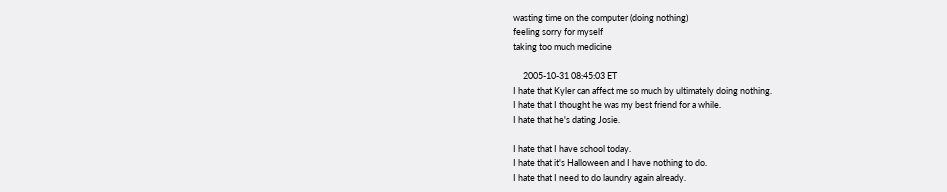wasting time on the computer (doing nothing)
feeling sorry for myself
taking too much medicine

     2005-10-31 08:45:03 ET
I hate that Kyler can affect me so much by ultimately doing nothing.
I hate that I thought he was my best friend for a while.
I hate that he's dating Josie.

I hate that I have school today.
I hate that it's Halloween and I have nothing to do.
I hate that I need to do laundry again already.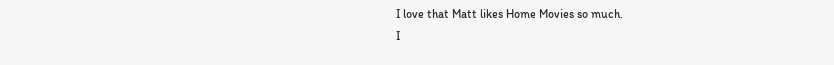I love that Matt likes Home Movies so much.
I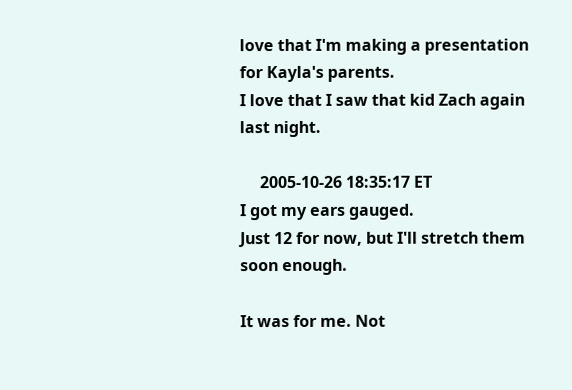love that I'm making a presentation for Kayla's parents.
I love that I saw that kid Zach again last night.

     2005-10-26 18:35:17 ET
I got my ears gauged.
Just 12 for now, but I'll stretch them soon enough.

It was for me. Not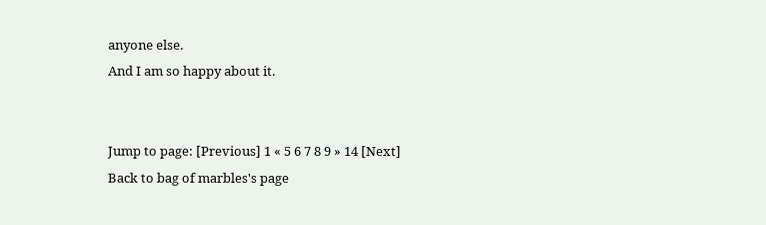anyone else.
And I am so happy about it.


Jump to page: [Previous] 1 « 5 6 7 8 9 » 14 [Next]
Back to bag of marbles's page